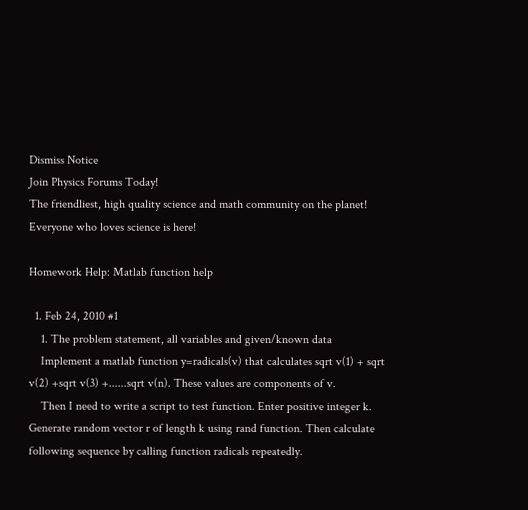Dismiss Notice
Join Physics Forums Today!
The friendliest, high quality science and math community on the planet! Everyone who loves science is here!

Homework Help: Matlab function help

  1. Feb 24, 2010 #1
    1. The problem statement, all variables and given/known data
    Implement a matlab function y=radicals(v) that calculates sqrt v(1) + sqrt v(2) +sqrt v(3) +......sqrt v(n). These values are components of v.
    Then I need to write a script to test function. Enter positive integer k. Generate random vector r of length k using rand function. Then calculate following sequence by calling function radicals repeatedly.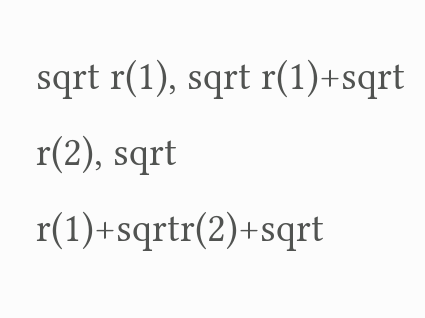sqrt r(1), sqrt r(1)+sqrt r(2), sqrt r(1)+sqrtr(2)+sqrt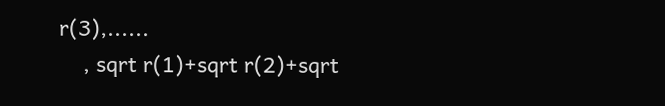r(3),......
    , sqrt r(1)+sqrt r(2)+sqrt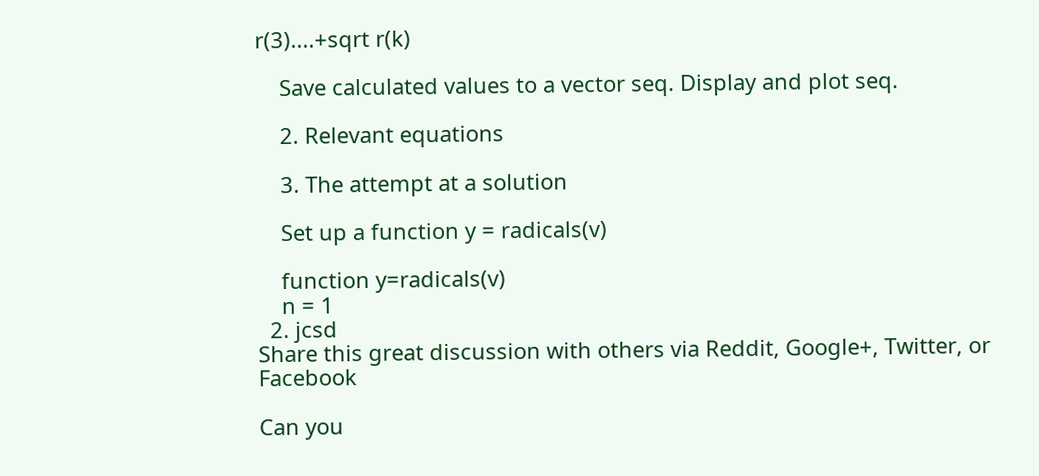r(3)....+sqrt r(k)

    Save calculated values to a vector seq. Display and plot seq.

    2. Relevant equations

    3. The attempt at a solution

    Set up a function y = radicals(v)

    function y=radicals(v)
    n = 1
  2. jcsd
Share this great discussion with others via Reddit, Google+, Twitter, or Facebook

Can you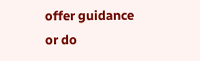offer guidance or do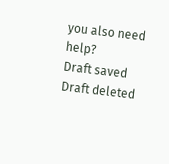you also need help?
Draft saved Draft deleted